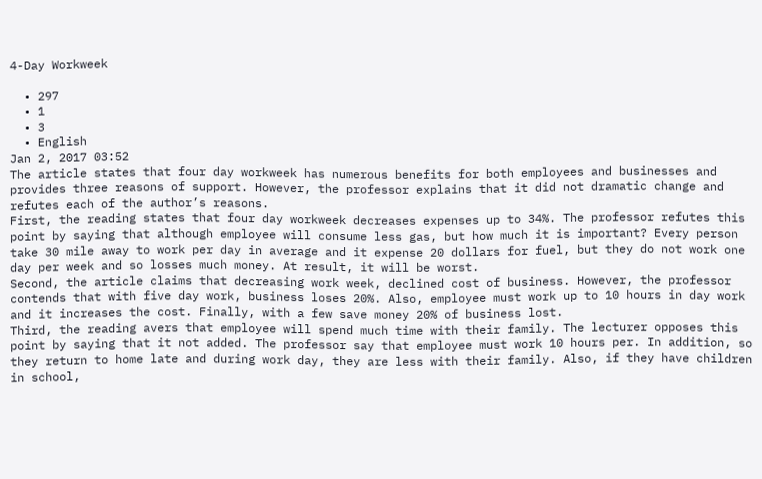4-Day Workweek

  • 297
  • 1
  • 3
  • English
Jan 2, 2017 03:52
The article states that four day workweek has numerous benefits for both employees and businesses and provides three reasons of support. However, the professor explains that it did not dramatic change and refutes each of the author’s reasons.
First, the reading states that four day workweek decreases expenses up to 34%. The professor refutes this point by saying that although employee will consume less gas, but how much it is important? Every person take 30 mile away to work per day in average and it expense 20 dollars for fuel, but they do not work one day per week and so losses much money. At result, it will be worst.
Second, the article claims that decreasing work week, declined cost of business. However, the professor contends that with five day work, business loses 20%. Also, employee must work up to 10 hours in day work and it increases the cost. Finally, with a few save money 20% of business lost.
Third, the reading avers that employee will spend much time with their family. The lecturer opposes this point by saying that it not added. The professor say that employee must work 10 hours per. In addition, so they return to home late and during work day, they are less with their family. Also, if they have children in school,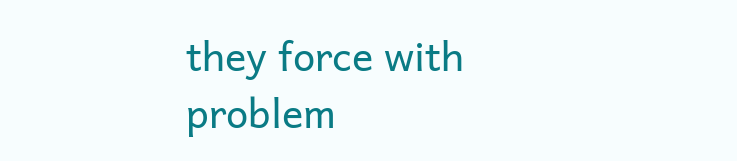they force with problem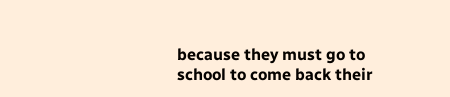because they must go to school to come back their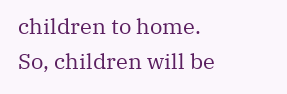children to home. So, children will be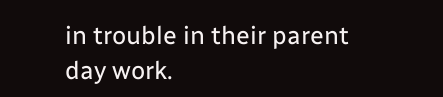in trouble in their parent day work.